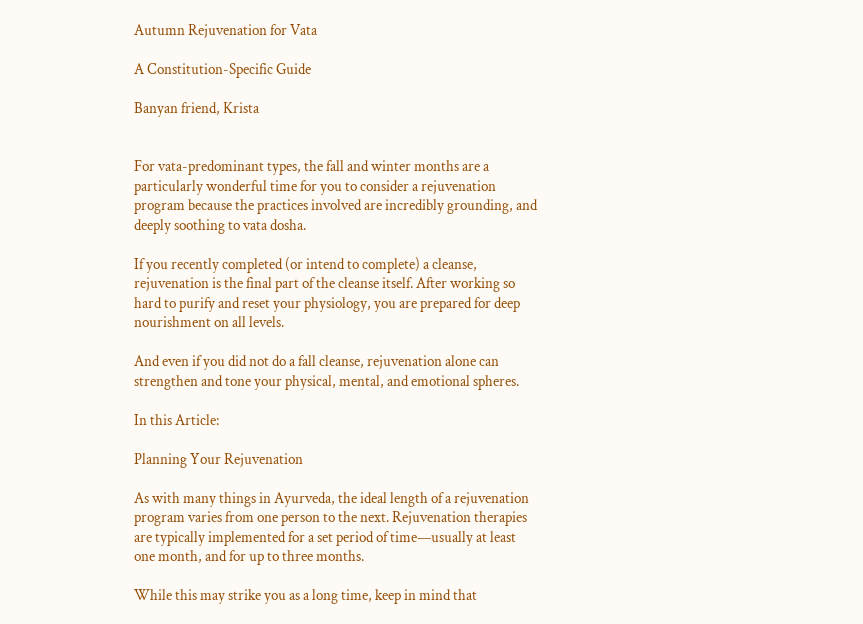Autumn Rejuvenation for Vata

A Constitution-Specific Guide

Banyan friend, Krista


For vata-predominant types, the fall and winter months are a particularly wonderful time for you to consider a rejuvenation program because the practices involved are incredibly grounding, and deeply soothing to vata dosha.

If you recently completed (or intend to complete) a cleanse, rejuvenation is the final part of the cleanse itself. After working so hard to purify and reset your physiology, you are prepared for deep nourishment on all levels.

And even if you did not do a fall cleanse, rejuvenation alone can strengthen and tone your physical, mental, and emotional spheres.

In this Article:

Planning Your Rejuvenation

As with many things in Ayurveda, the ideal length of a rejuvenation program varies from one person to the next. Rejuvenation therapies are typically implemented for a set period of time—usually at least one month, and for up to three months.

While this may strike you as a long time, keep in mind that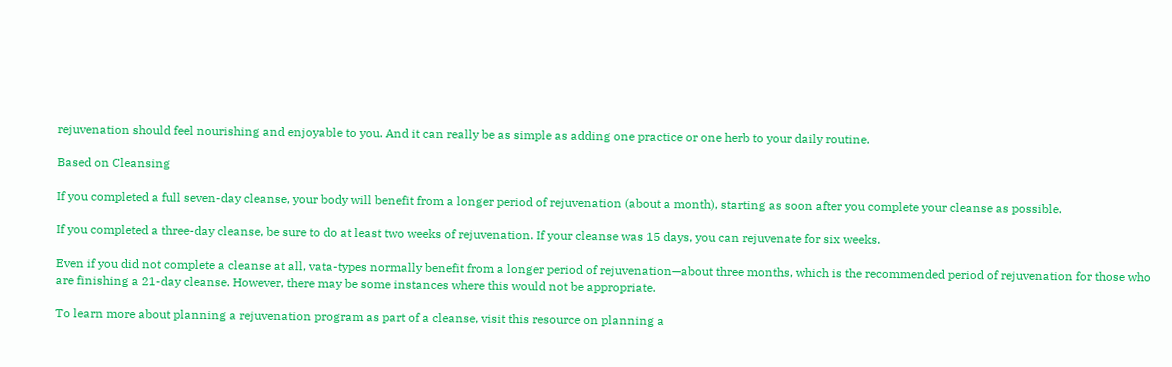rejuvenation should feel nourishing and enjoyable to you. And it can really be as simple as adding one practice or one herb to your daily routine.

Based on Cleansing

If you completed a full seven-day cleanse, your body will benefit from a longer period of rejuvenation (about a month), starting as soon after you complete your cleanse as possible.

If you completed a three-day cleanse, be sure to do at least two weeks of rejuvenation. If your cleanse was 15 days, you can rejuvenate for six weeks.

Even if you did not complete a cleanse at all, vata-types normally benefit from a longer period of rejuvenation—about three months, which is the recommended period of rejuvenation for those who are finishing a 21-day cleanse. However, there may be some instances where this would not be appropriate.

To learn more about planning a rejuvenation program as part of a cleanse, visit this resource on planning a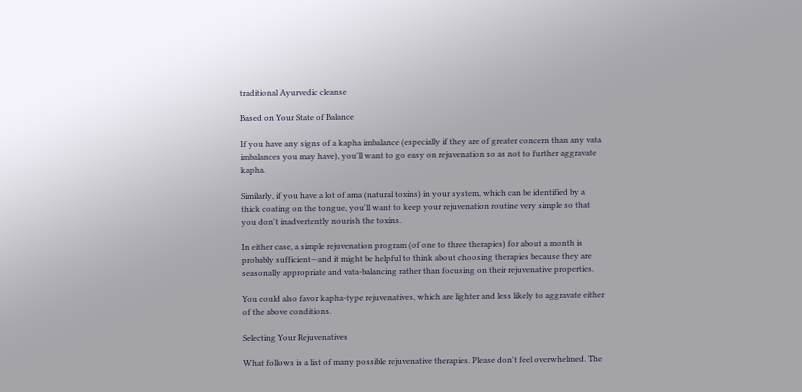traditional Ayurvedic cleanse

Based on Your State of Balance

If you have any signs of a kapha imbalance (especially if they are of greater concern than any vata imbalances you may have), you'll want to go easy on rejuvenation so as not to further aggravate kapha.

Similarly, if you have a lot of ama (natural toxins) in your system, which can be identified by a thick coating on the tongue, you'll want to keep your rejuvenation routine very simple so that you don't inadvertently nourish the toxins.

In either case, a simple rejuvenation program (of one to three therapies) for about a month is probably sufficient—and it might be helpful to think about choosing therapies because they are seasonally appropriate and vata-balancing rather than focusing on their rejuvenative properties.

You could also favor kapha-type rejuvenatives, which are lighter and less likely to aggravate either of the above conditions.

Selecting Your Rejuvenatives

What follows is a list of many possible rejuvenative therapies. Please don't feel overwhelmed. The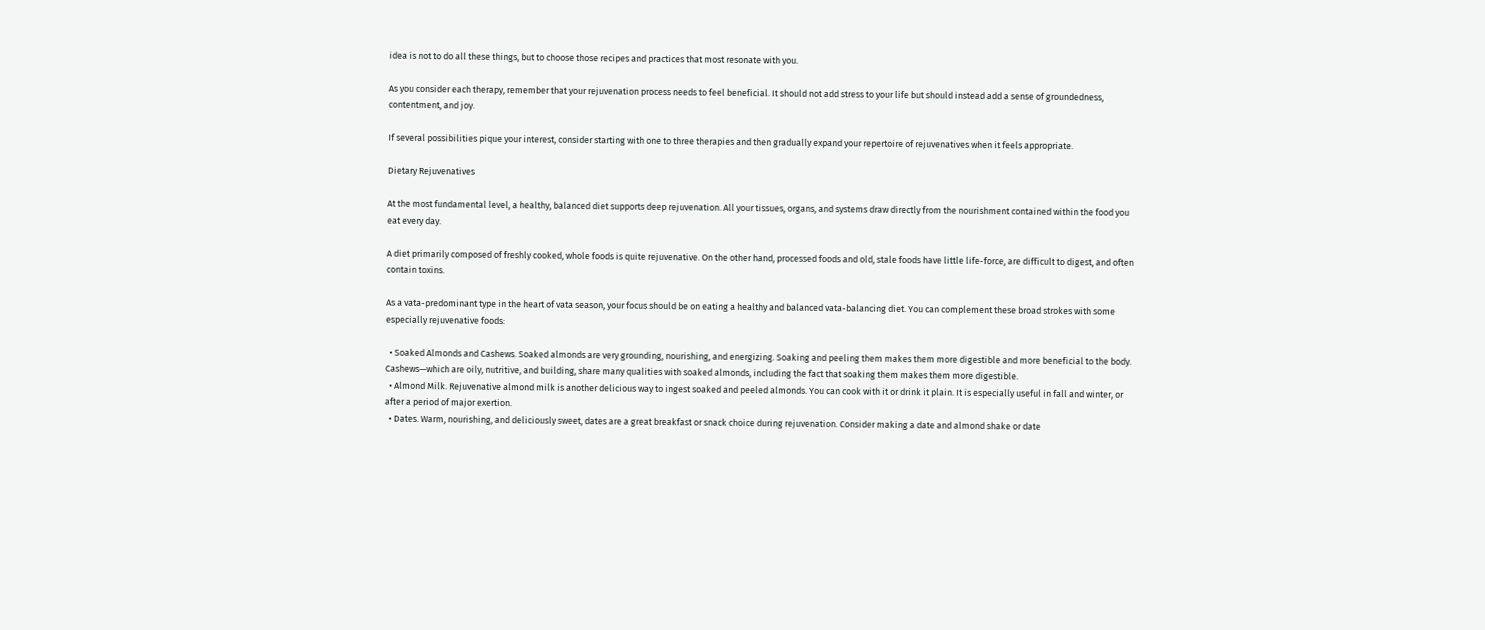idea is not to do all these things, but to choose those recipes and practices that most resonate with you.

As you consider each therapy, remember that your rejuvenation process needs to feel beneficial. It should not add stress to your life but should instead add a sense of groundedness, contentment, and joy.

If several possibilities pique your interest, consider starting with one to three therapies and then gradually expand your repertoire of rejuvenatives when it feels appropriate.

Dietary Rejuvenatives

At the most fundamental level, a healthy, balanced diet supports deep rejuvenation. All your tissues, organs, and systems draw directly from the nourishment contained within the food you eat every day.

A diet primarily composed of freshly cooked, whole foods is quite rejuvenative. On the other hand, processed foods and old, stale foods have little life-force, are difficult to digest, and often contain toxins.

As a vata-predominant type in the heart of vata season, your focus should be on eating a healthy and balanced vata-balancing diet. You can complement these broad strokes with some especially rejuvenative foods:

  • Soaked Almonds and Cashews. Soaked almonds are very grounding, nourishing, and energizing. Soaking and peeling them makes them more digestible and more beneficial to the body. Cashews—which are oily, nutritive, and building, share many qualities with soaked almonds, including the fact that soaking them makes them more digestible.
  • Almond Milk. Rejuvenative almond milk is another delicious way to ingest soaked and peeled almonds. You can cook with it or drink it plain. It is especially useful in fall and winter, or after a period of major exertion.
  • Dates. Warm, nourishing, and deliciously sweet, dates are a great breakfast or snack choice during rejuvenation. Consider making a date and almond shake or date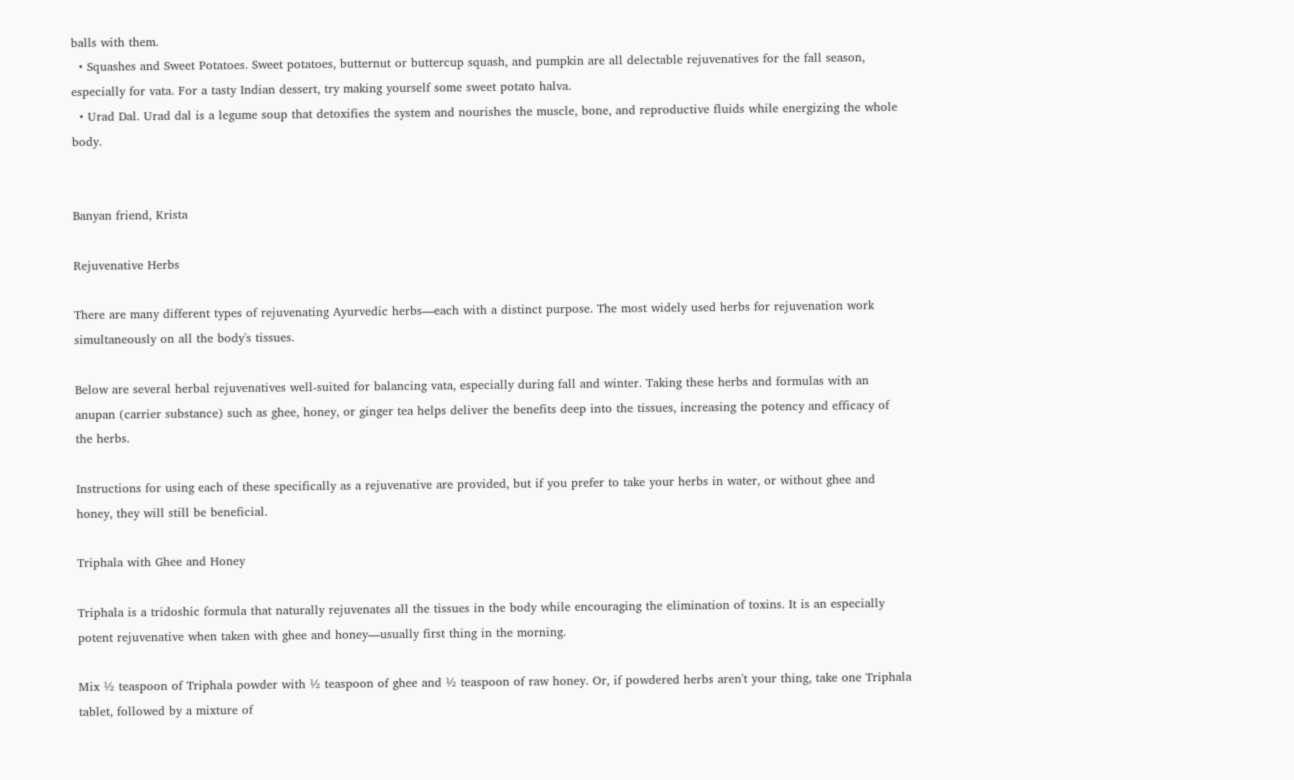balls with them.
  • Squashes and Sweet Potatoes. Sweet potatoes, butternut or buttercup squash, and pumpkin are all delectable rejuvenatives for the fall season, especially for vata. For a tasty Indian dessert, try making yourself some sweet potato halva.
  • Urad Dal. Urad dal is a legume soup that detoxifies the system and nourishes the muscle, bone, and reproductive fluids while energizing the whole body.


Banyan friend, Krista

Rejuvenative Herbs

There are many different types of rejuvenating Ayurvedic herbs—each with a distinct purpose. The most widely used herbs for rejuvenation work simultaneously on all the body's tissues.

Below are several herbal rejuvenatives well-suited for balancing vata, especially during fall and winter. Taking these herbs and formulas with an anupan (carrier substance) such as ghee, honey, or ginger tea helps deliver the benefits deep into the tissues, increasing the potency and efficacy of the herbs.

Instructions for using each of these specifically as a rejuvenative are provided, but if you prefer to take your herbs in water, or without ghee and honey, they will still be beneficial.

Triphala with Ghee and Honey

Triphala is a tridoshic formula that naturally rejuvenates all the tissues in the body while encouraging the elimination of toxins. It is an especially potent rejuvenative when taken with ghee and honey—usually first thing in the morning.

Mix ½ teaspoon of Triphala powder with ½ teaspoon of ghee and ½ teaspoon of raw honey. Or, if powdered herbs aren't your thing, take one Triphala tablet, followed by a mixture of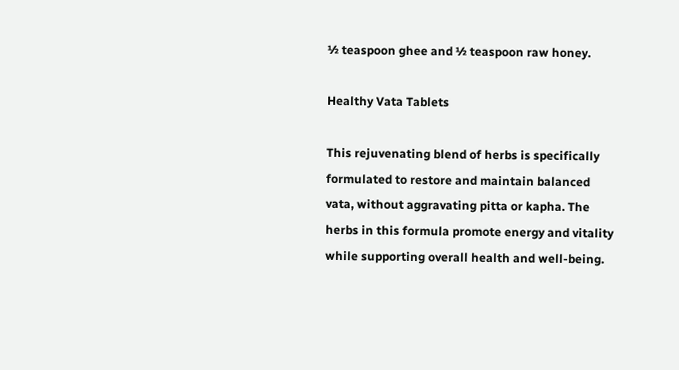½ teaspoon ghee and ½ teaspoon raw honey.

Healthy Vata Tablets

This rejuvenating blend of herbs is specifically formulated to restore and maintain balanced vata, without aggravating pitta or kapha. The herbs in this formula promote energy and vitality while supporting overall health and well-being.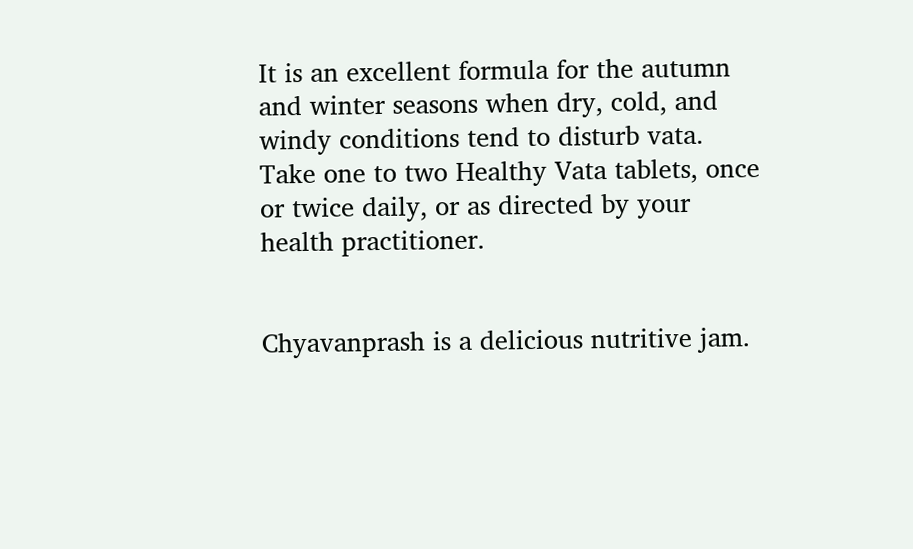It is an excellent formula for the autumn and winter seasons when dry, cold, and windy conditions tend to disturb vata. Take one to two Healthy Vata tablets, once or twice daily, or as directed by your health practitioner.


Chyavanprash is a delicious nutritive jam.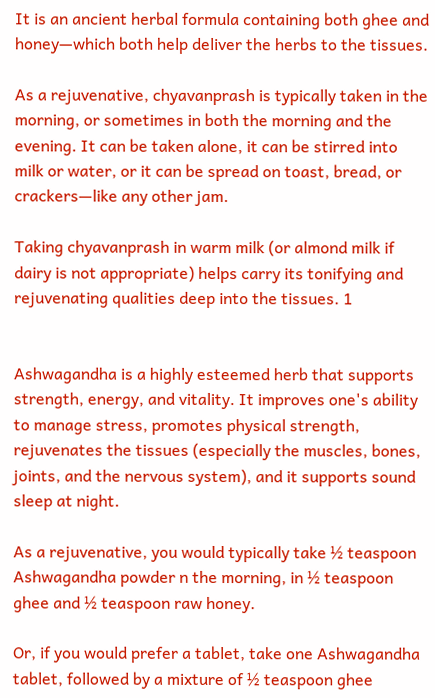It is an ancient herbal formula containing both ghee and honey—which both help deliver the herbs to the tissues.

As a rejuvenative, chyavanprash is typically taken in the morning, or sometimes in both the morning and the evening. It can be taken alone, it can be stirred into milk or water, or it can be spread on toast, bread, or crackers—like any other jam.

Taking chyavanprash in warm milk (or almond milk if dairy is not appropriate) helps carry its tonifying and rejuvenating qualities deep into the tissues. 1


Ashwagandha is a highly esteemed herb that supports strength, energy, and vitality. It improves one's ability to manage stress, promotes physical strength, rejuvenates the tissues (especially the muscles, bones, joints, and the nervous system), and it supports sound sleep at night.

As a rejuvenative, you would typically take ½ teaspoon Ashwagandha powder n the morning, in ½ teaspoon ghee and ½ teaspoon raw honey.

Or, if you would prefer a tablet, take one Ashwagandha tablet, followed by a mixture of ½ teaspoon ghee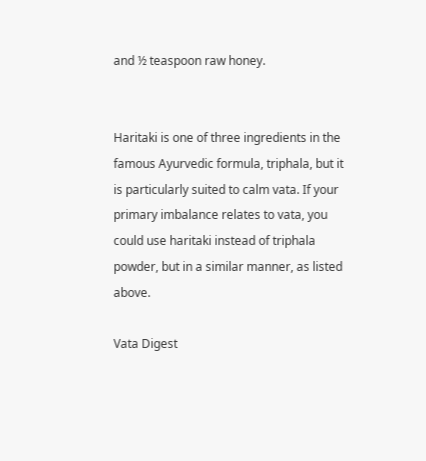and ½ teaspoon raw honey.


Haritaki is one of three ingredients in the famous Ayurvedic formula, triphala, but it is particularly suited to calm vata. If your primary imbalance relates to vata, you could use haritaki instead of triphala powder, but in a similar manner, as listed above.

Vata Digest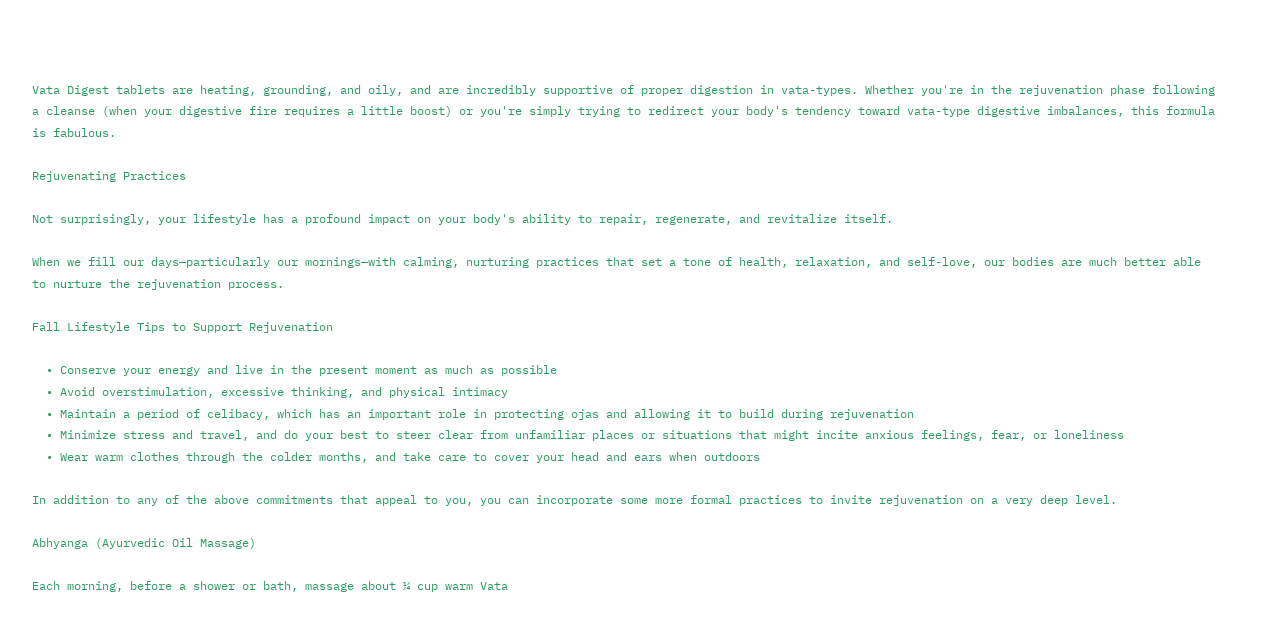Vata Digest tablets are heating, grounding, and oily, and are incredibly supportive of proper digestion in vata-types. Whether you're in the rejuvenation phase following a cleanse (when your digestive fire requires a little boost) or you're simply trying to redirect your body's tendency toward vata-type digestive imbalances, this formula is fabulous.

Rejuvenating Practices

Not surprisingly, your lifestyle has a profound impact on your body's ability to repair, regenerate, and revitalize itself.

When we fill our days—particularly our mornings—with calming, nurturing practices that set a tone of health, relaxation, and self-love, our bodies are much better able to nurture the rejuvenation process.

Fall Lifestyle Tips to Support Rejuvenation

  • Conserve your energy and live in the present moment as much as possible
  • Avoid overstimulation, excessive thinking, and physical intimacy
  • Maintain a period of celibacy, which has an important role in protecting ojas and allowing it to build during rejuvenation
  • Minimize stress and travel, and do your best to steer clear from unfamiliar places or situations that might incite anxious feelings, fear, or loneliness
  • Wear warm clothes through the colder months, and take care to cover your head and ears when outdoors

In addition to any of the above commitments that appeal to you, you can incorporate some more formal practices to invite rejuvenation on a very deep level.

Abhyanga (Ayurvedic Oil Massage)

Each morning, before a shower or bath, massage about ¼ cup warm Vata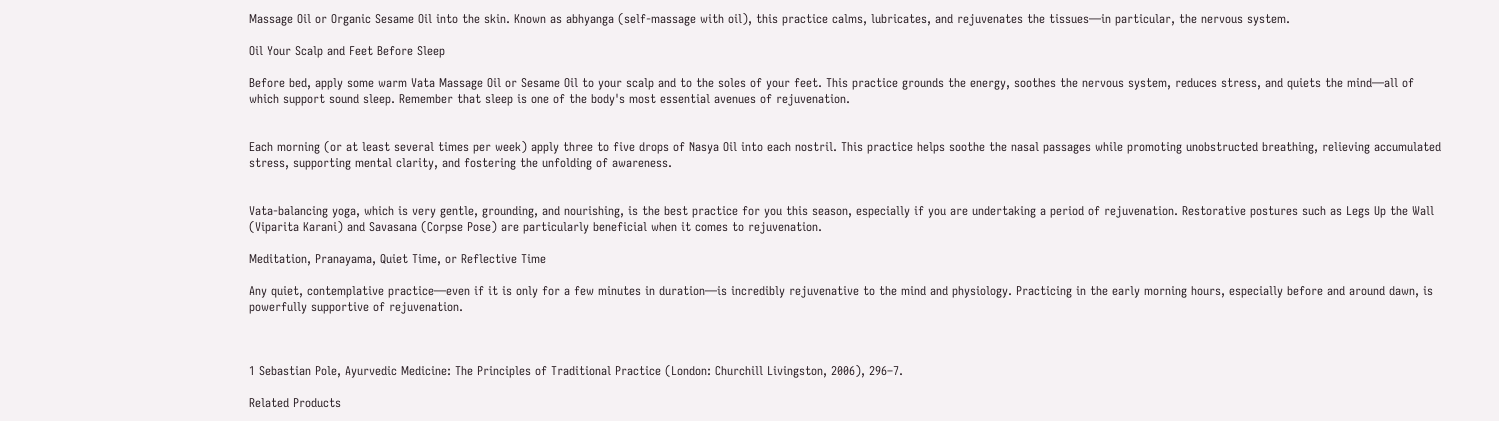Massage Oil or Organic Sesame Oil into the skin. Known as abhyanga (self-massage with oil), this practice calms, lubricates, and rejuvenates the tissues—in particular, the nervous system.

Oil Your Scalp and Feet Before Sleep

Before bed, apply some warm Vata Massage Oil or Sesame Oil to your scalp and to the soles of your feet. This practice grounds the energy, soothes the nervous system, reduces stress, and quiets the mind—all of which support sound sleep. Remember that sleep is one of the body's most essential avenues of rejuvenation.


Each morning (or at least several times per week) apply three to five drops of Nasya Oil into each nostril. This practice helps soothe the nasal passages while promoting unobstructed breathing, relieving accumulated stress, supporting mental clarity, and fostering the unfolding of awareness.


Vata-balancing yoga, which is very gentle, grounding, and nourishing, is the best practice for you this season, especially if you are undertaking a period of rejuvenation. Restorative postures such as Legs Up the Wall (Viparita Karani) and Savasana (Corpse Pose) are particularly beneficial when it comes to rejuvenation.

Meditation, Pranayama, Quiet Time, or Reflective Time

Any quiet, contemplative practice—even if it is only for a few minutes in duration—is incredibly rejuvenative to the mind and physiology. Practicing in the early morning hours, especially before and around dawn, is powerfully supportive of rejuvenation.



1 Sebastian Pole, Ayurvedic Medicine: The Principles of Traditional Practice (London: Churchill Livingston, 2006), 296–7.

Related Products